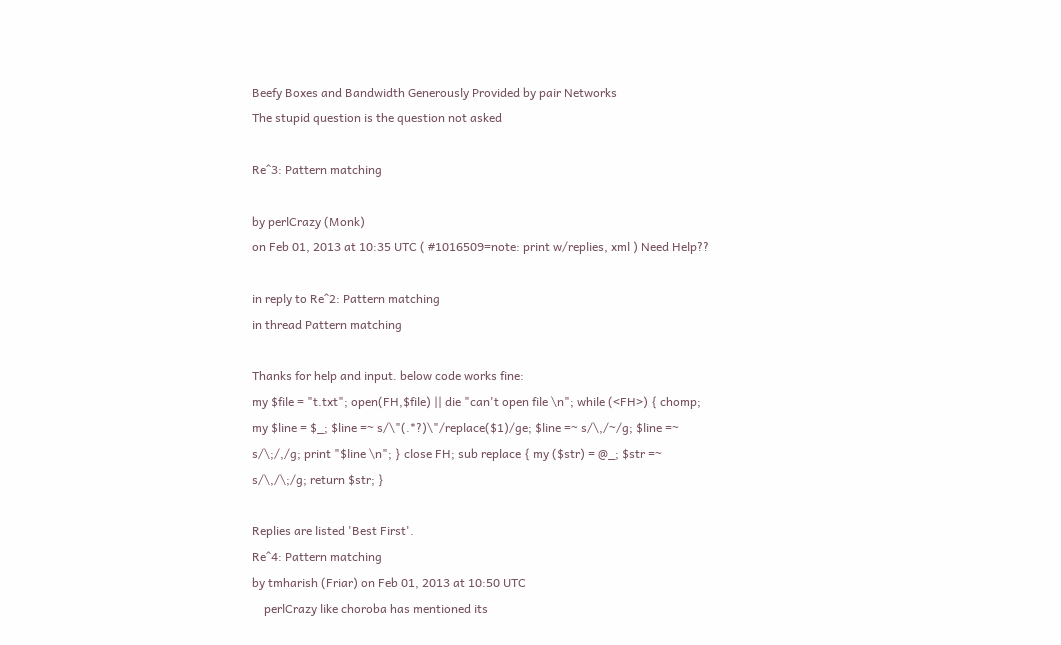Beefy Boxes and Bandwidth Generously Provided by pair Networks
The stupid question is the question not asked

Re^3: Pattern matching

by perlCrazy (Monk)
on Feb 01, 2013 at 10:35 UTC ( #1016509=note: print w/replies, xml ) Need Help??

in reply to Re^2: Pattern matching
in thread Pattern matching

Thanks for help and input. below code works fine:
my $file = "t.txt"; open(FH,$file) || die "can't open file \n"; while (<FH>) { chomp; my $line = $_; $line =~ s/\"(.*?)\"/replace($1)/ge; $line =~ s/\,/~/g; $line =~ s/\;/,/g; print "$line \n"; } close FH; sub replace { my ($str) = @_; $str =~ s/\,/\;/g; return $str; }

Replies are listed 'Best First'.
Re^4: Pattern matching
by tmharish (Friar) on Feb 01, 2013 at 10:50 UTC
    perlCrazy like choroba has mentioned its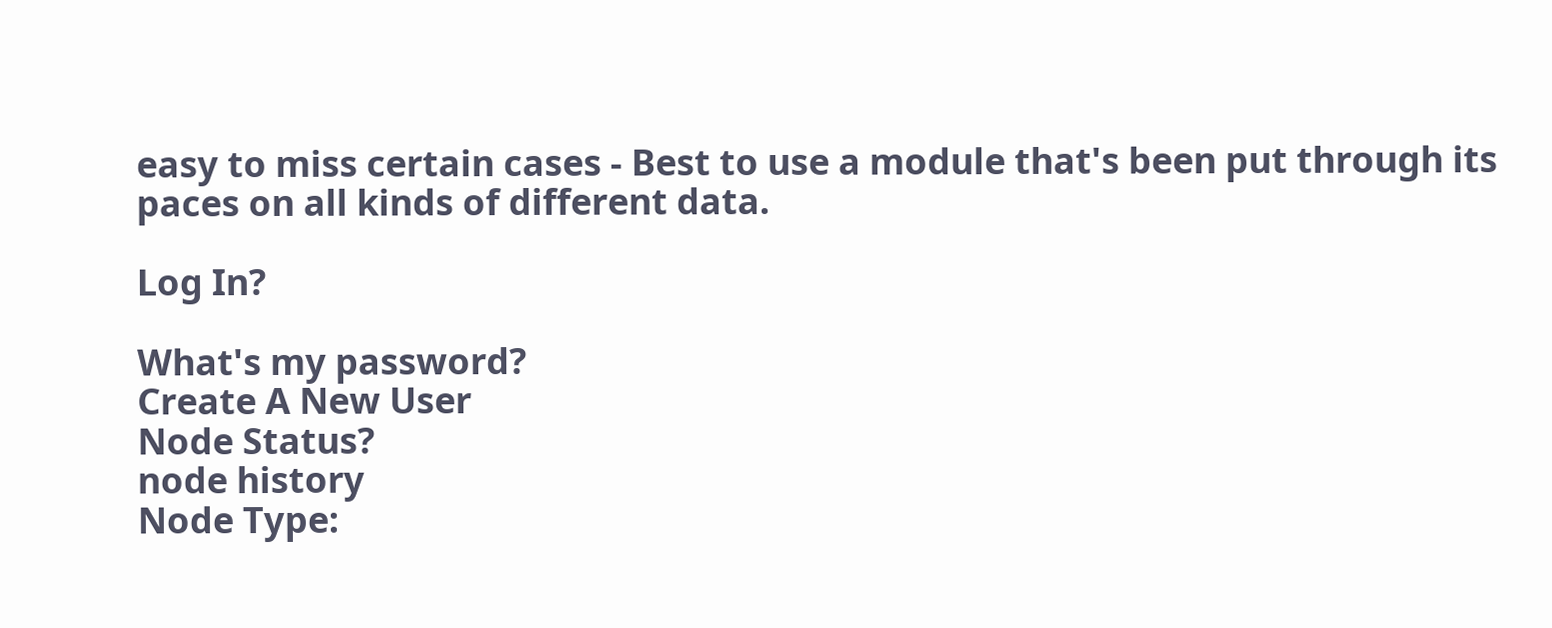easy to miss certain cases - Best to use a module that's been put through its paces on all kinds of different data.

Log In?

What's my password?
Create A New User
Node Status?
node history
Node Type: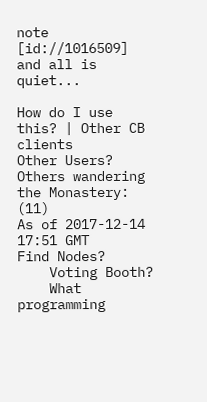note [id://1016509]
and all is quiet...

How do I use this? | Other CB clients
Other Users?
Others wandering the Monastery: (11)
As of 2017-12-14 17:51 GMT
Find Nodes?
    Voting Booth?
    What programming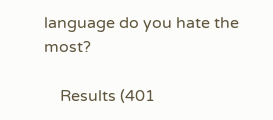language do you hate the most?

    Results (401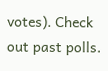votes). Check out past polls.